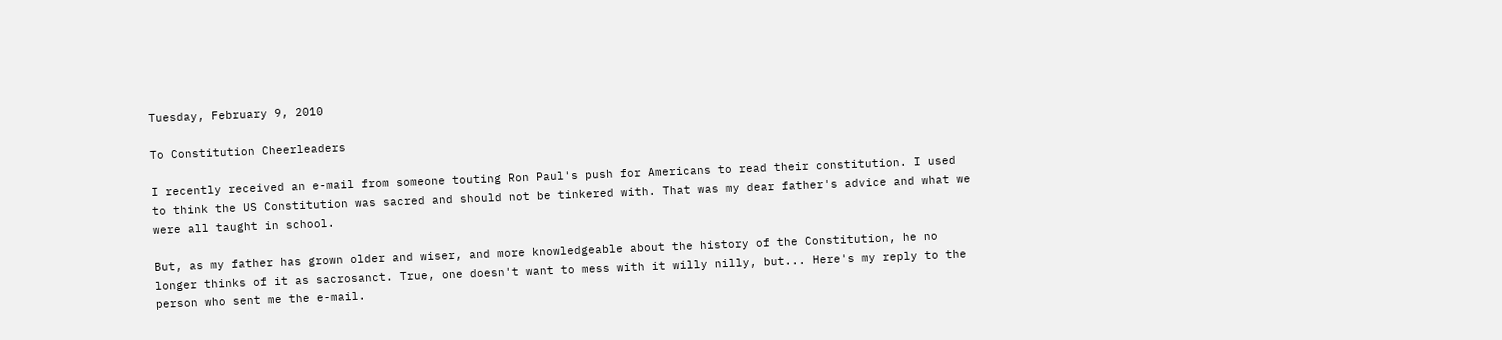Tuesday, February 9, 2010

To Constitution Cheerleaders

I recently received an e-mail from someone touting Ron Paul's push for Americans to read their constitution. I used to think the US Constitution was sacred and should not be tinkered with. That was my dear father's advice and what we were all taught in school.

But, as my father has grown older and wiser, and more knowledgeable about the history of the Constitution, he no longer thinks of it as sacrosanct. True, one doesn't want to mess with it willy nilly, but... Here's my reply to the person who sent me the e-mail.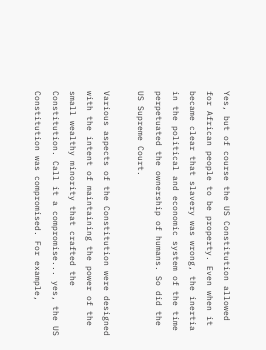Yes, but of course the US Constitution allowed for African people to be property. Even when it became clear that slavery was wrong, the inertia in the political and economic system of the time perpetuated the ownership of humans. So did the US Supreme Court.

Various aspects of the Constitution were designed with the intent of maintaining the power of the small wealthy minority that crafted the Constitution. Call it a compromise... yes, the US Constitution was compromised. For example,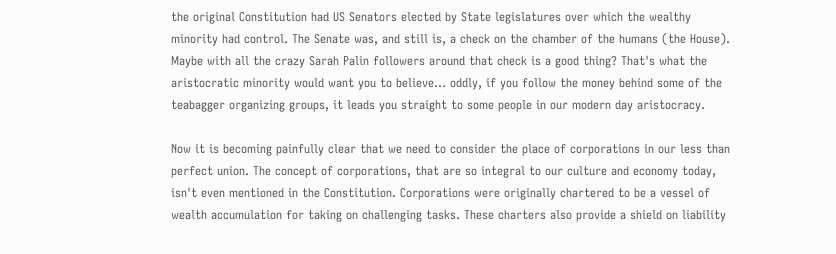the original Constitution had US Senators elected by State legislatures over which the wealthy minority had control. The Senate was, and still is, a check on the chamber of the humans (the House). Maybe with all the crazy Sarah Palin followers around that check is a good thing? That's what the aristocratic minority would want you to believe... oddly, if you follow the money behind some of the teabagger organizing groups, it leads you straight to some people in our modern day aristocracy.

Now it is becoming painfully clear that we need to consider the place of corporations in our less than perfect union. The concept of corporations, that are so integral to our culture and economy today, isn't even mentioned in the Constitution. Corporations were originally chartered to be a vessel of wealth accumulation for taking on challenging tasks. These charters also provide a shield on liability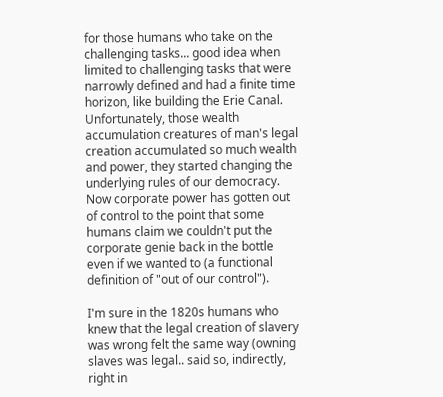for those humans who take on the challenging tasks... good idea when limited to challenging tasks that were narrowly defined and had a finite time horizon, like building the Erie Canal. Unfortunately, those wealth accumulation creatures of man's legal creation accumulated so much wealth and power, they started changing the underlying rules of our democracy. Now corporate power has gotten out of control to the point that some humans claim we couldn't put the corporate genie back in the bottle even if we wanted to (a functional definition of "out of our control").

I'm sure in the 1820s humans who knew that the legal creation of slavery was wrong felt the same way (owning slaves was legal.. said so, indirectly, right in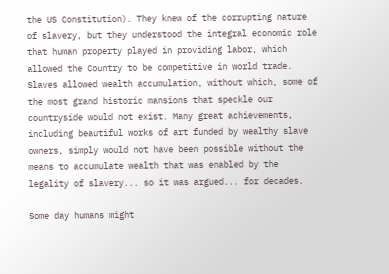the US Constitution). They knew of the corrupting nature of slavery, but they understood the integral economic role that human property played in providing labor, which allowed the Country to be competitive in world trade. Slaves allowed wealth accumulation, without which, some of the most grand historic mansions that speckle our countryside would not exist. Many great achievements, including beautiful works of art funded by wealthy slave owners, simply would not have been possible without the means to accumulate wealth that was enabled by the legality of slavery... so it was argued... for decades.

Some day humans might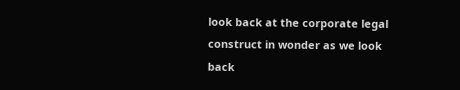look back at the corporate legal construct in wonder as we look back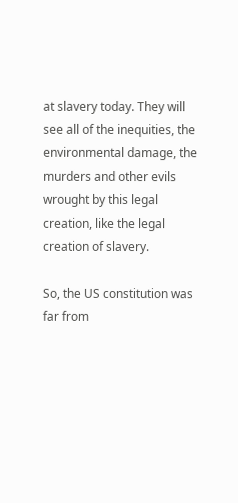at slavery today. They will see all of the inequities, the environmental damage, the murders and other evils wrought by this legal creation, like the legal creation of slavery.

So, the US constitution was far from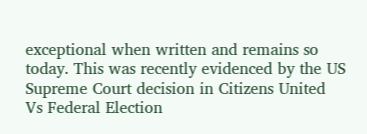exceptional when written and remains so today. This was recently evidenced by the US Supreme Court decision in Citizens United Vs Federal Election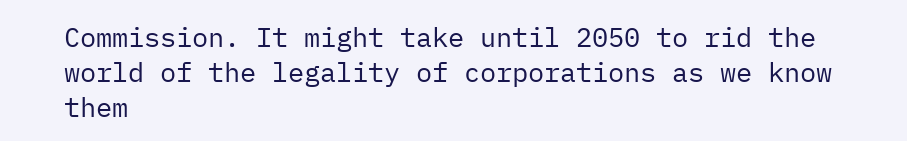Commission. It might take until 2050 to rid the world of the legality of corporations as we know them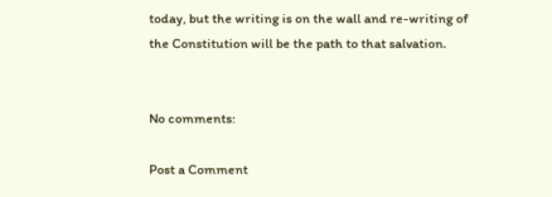today, but the writing is on the wall and re-writing of the Constitution will be the path to that salvation.


No comments:

Post a Comment